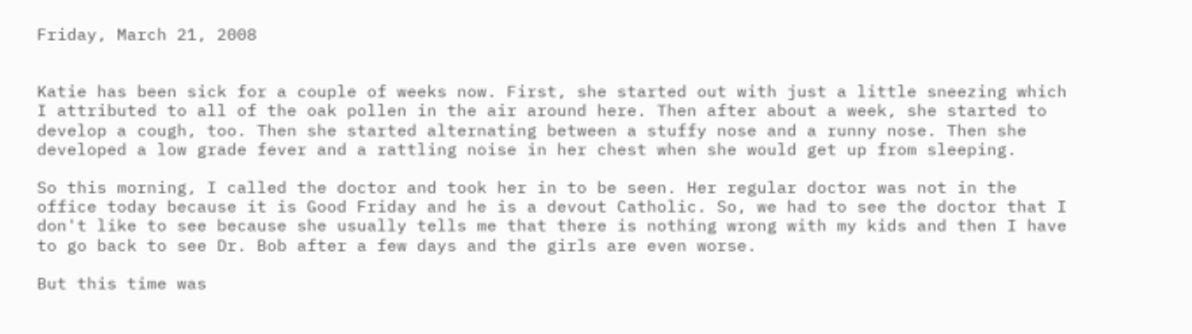Friday, March 21, 2008


Katie has been sick for a couple of weeks now. First, she started out with just a little sneezing which I attributed to all of the oak pollen in the air around here. Then after about a week, she started to develop a cough, too. Then she started alternating between a stuffy nose and a runny nose. Then she developed a low grade fever and a rattling noise in her chest when she would get up from sleeping.

So this morning, I called the doctor and took her in to be seen. Her regular doctor was not in the office today because it is Good Friday and he is a devout Catholic. So, we had to see the doctor that I don't like to see because she usually tells me that there is nothing wrong with my kids and then I have to go back to see Dr. Bob after a few days and the girls are even worse.

But this time was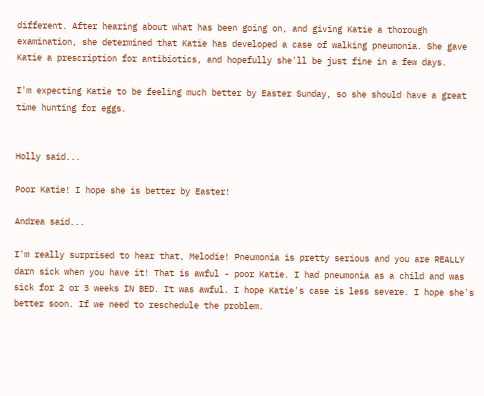different. After hearing about what has been going on, and giving Katie a thorough examination, she determined that Katie has developed a case of walking pneumonia. She gave Katie a prescription for antibiotics, and hopefully she'll be just fine in a few days.

I'm expecting Katie to be feeling much better by Easter Sunday, so she should have a great time hunting for eggs.


Holly said...

Poor Katie! I hope she is better by Easter!

Andrea said...

I'm really surprised to hear that, Melodie! Pneumonia is pretty serious and you are REALLY darn sick when you have it! That is awful - poor Katie. I had pneumonia as a child and was sick for 2 or 3 weeks IN BED. It was awful. I hope Katie's case is less severe. I hope she's better soon. If we need to reschedule the problem.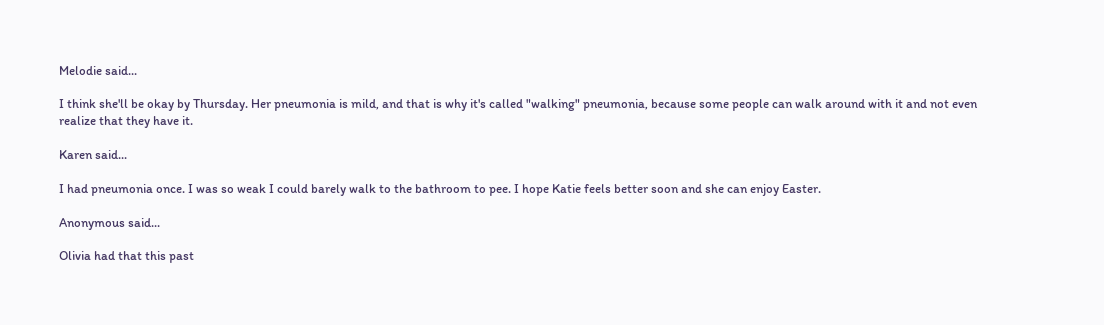Melodie said...

I think she'll be okay by Thursday. Her pneumonia is mild, and that is why it's called "walking" pneumonia, because some people can walk around with it and not even realize that they have it.

Karen said...

I had pneumonia once. I was so weak I could barely walk to the bathroom to pee. I hope Katie feels better soon and she can enjoy Easter.

Anonymous said...

Olivia had that this past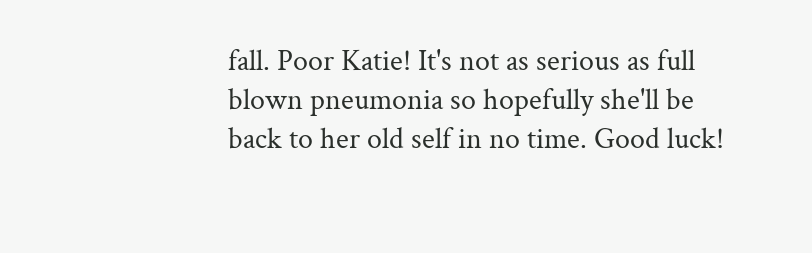fall. Poor Katie! It's not as serious as full blown pneumonia so hopefully she'll be back to her old self in no time. Good luck!